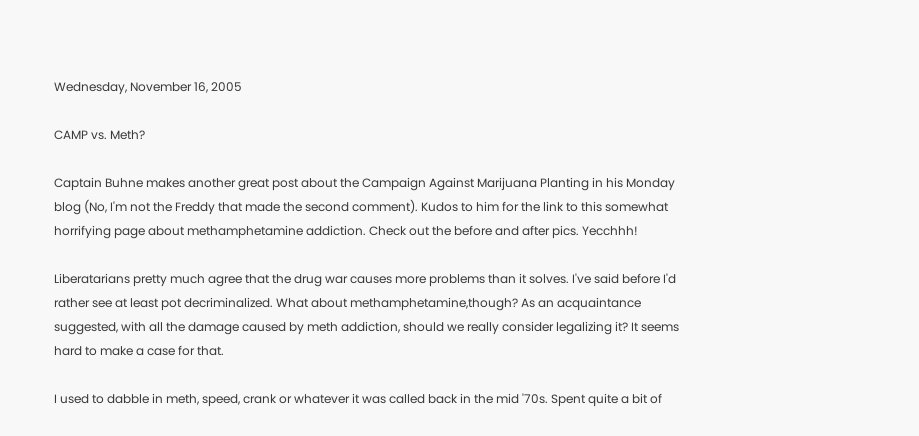Wednesday, November 16, 2005

CAMP vs. Meth?

Captain Buhne makes another great post about the Campaign Against Marijuana Planting in his Monday blog (No, I'm not the Freddy that made the second comment). Kudos to him for the link to this somewhat horrifying page about methamphetamine addiction. Check out the before and after pics. Yecchhh!

Liberatarians pretty much agree that the drug war causes more problems than it solves. I've said before I'd rather see at least pot decriminalized. What about methamphetamine,though? As an acquaintance suggested, with all the damage caused by meth addiction, should we really consider legalizing it? It seems hard to make a case for that.

I used to dabble in meth, speed, crank or whatever it was called back in the mid '70s. Spent quite a bit of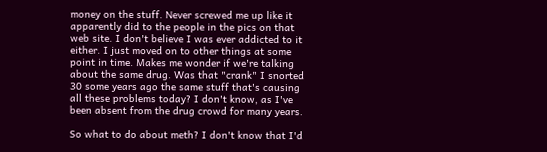money on the stuff. Never screwed me up like it apparently did to the people in the pics on that web site. I don't believe I was ever addicted to it either. I just moved on to other things at some point in time. Makes me wonder if we're talking about the same drug. Was that "crank" I snorted 30 some years ago the same stuff that's causing all these problems today? I don't know, as I've been absent from the drug crowd for many years.

So what to do about meth? I don't know that I'd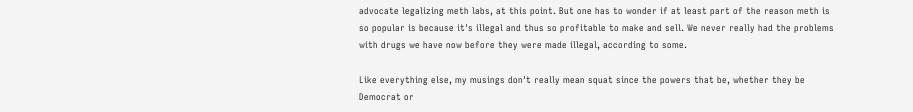advocate legalizing meth labs, at this point. But one has to wonder if at least part of the reason meth is so popular is because it's illegal and thus so profitable to make and sell. We never really had the problems with drugs we have now before they were made illegal, according to some.

Like everything else, my musings don't really mean squat since the powers that be, whether they be Democrat or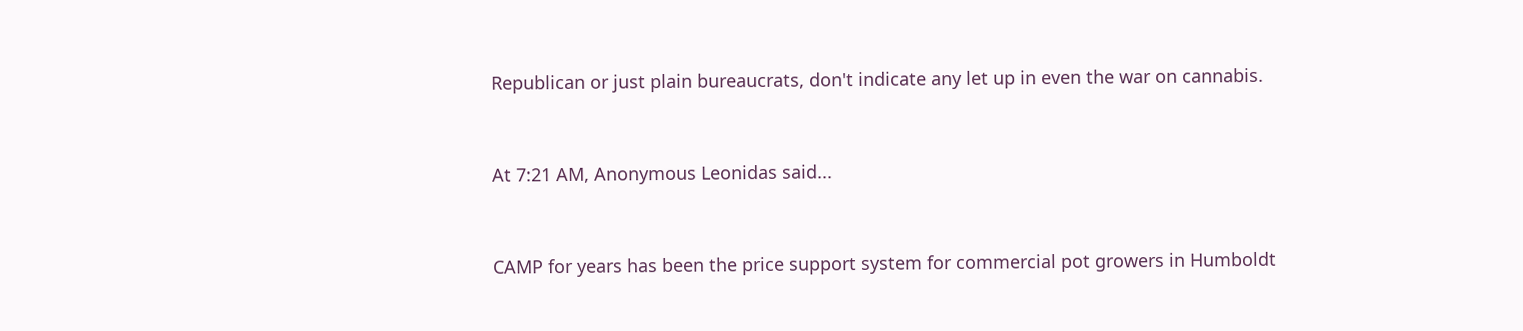Republican or just plain bureaucrats, don't indicate any let up in even the war on cannabis.


At 7:21 AM, Anonymous Leonidas said...


CAMP for years has been the price support system for commercial pot growers in Humboldt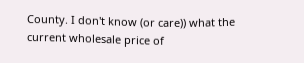County. I don't know (or care)) what the current wholesale price of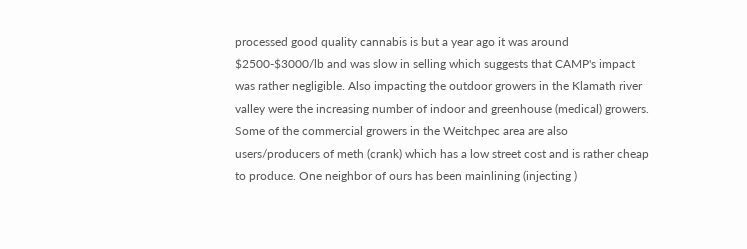processed good quality cannabis is but a year ago it was around $2500-$3000/lb and was slow in selling which suggests that CAMP's impact was rather negligible. Also impacting the outdoor growers in the Klamath river valley were the increasing number of indoor and greenhouse (medical) growers. Some of the commercial growers in the Weitchpec area are also users/producers of meth (crank) which has a low street cost and is rather cheap to produce. One neighbor of ours has been mainlining (injecting )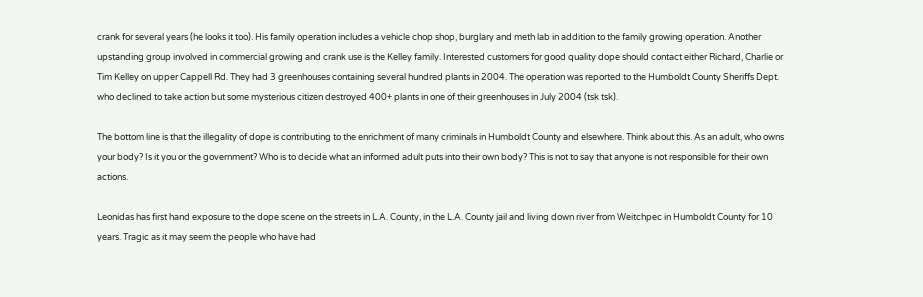crank for several years (he looks it too). His family operation includes a vehicle chop shop, burglary and meth lab in addition to the family growing operation. Another upstanding group involved in commercial growing and crank use is the Kelley family. Interested customers for good quality dope should contact either Richard, Charlie or Tim Kelley on upper Cappell Rd. They had 3 greenhouses containing several hundred plants in 2004. The operation was reported to the Humboldt County Sheriffs Dept. who declined to take action but some mysterious citizen destroyed 400+ plants in one of their greenhouses in July 2004 (tsk tsk).

The bottom line is that the illegality of dope is contributing to the enrichment of many criminals in Humboldt County and elsewhere. Think about this. As an adult, who owns your body? Is it you or the government? Who is to decide what an informed adult puts into their own body? This is not to say that anyone is not responsible for their own actions.

Leonidas has first hand exposure to the dope scene on the streets in L.A. County, in the L.A. County jail and living down river from Weitchpec in Humboldt County for 10 years. Tragic as it may seem the people who have had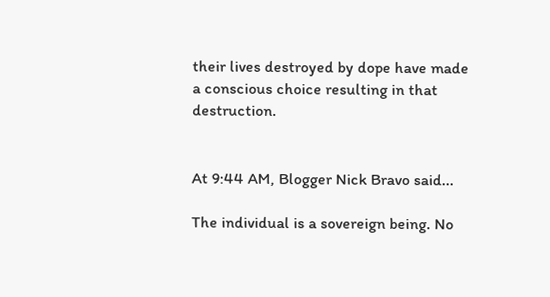their lives destroyed by dope have made a conscious choice resulting in that destruction.


At 9:44 AM, Blogger Nick Bravo said...

The individual is a sovereign being. No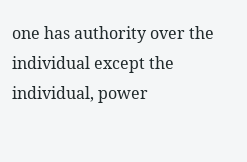one has authority over the individual except the individual, power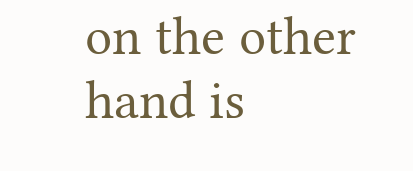on the other hand is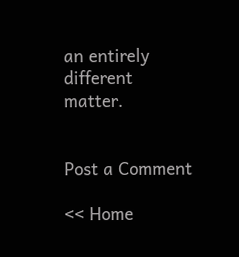an entirely different matter.


Post a Comment

<< Home